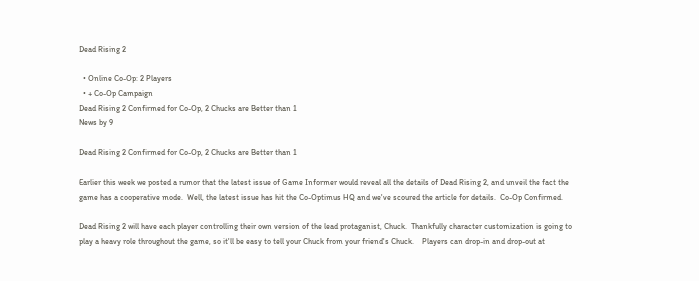Dead Rising 2

  • Online Co-Op: 2 Players
  • + Co-Op Campaign
Dead Rising 2 Confirmed for Co-Op, 2 Chucks are Better than 1
News by 9

Dead Rising 2 Confirmed for Co-Op, 2 Chucks are Better than 1

Earlier this week we posted a rumor that the latest issue of Game Informer would reveal all the details of Dead Rising 2, and unveil the fact the game has a cooperative mode.  Well, the latest issue has hit the Co-Optimus HQ and we've scoured the article for details.  Co-Op Confirmed.

Dead Rising 2 will have each player controlling their own version of the lead protaganist, Chuck.  Thankfully character customization is going to play a heavy role throughout the game, so it'll be easy to tell your Chuck from your friend's Chuck.    Players can drop-in and drop-out at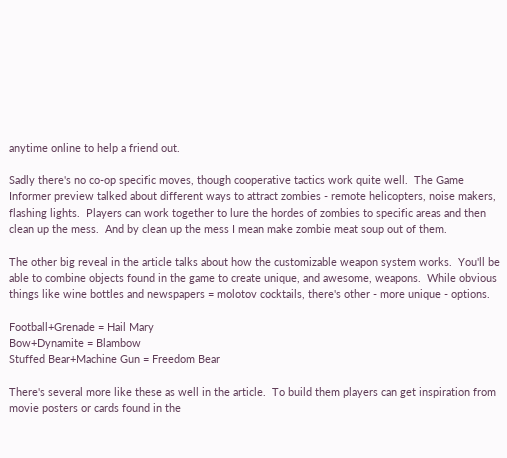anytime online to help a friend out.

Sadly there's no co-op specific moves, though cooperative tactics work quite well.  The Game Informer preview talked about different ways to attract zombies - remote helicopters, noise makers, flashing lights.  Players can work together to lure the hordes of zombies to specific areas and then clean up the mess.  And by clean up the mess I mean make zombie meat soup out of them.

The other big reveal in the article talks about how the customizable weapon system works.  You'll be able to combine objects found in the game to create unique, and awesome, weapons.  While obvious things like wine bottles and newspapers = molotov cocktails, there's other - more unique - options.

Football+Grenade = Hail Mary
Bow+Dynamite = Blambow
Stuffed Bear+Machine Gun = Freedom Bear

There's several more like these as well in the article.  To build them players can get inspiration from movie posters or cards found in the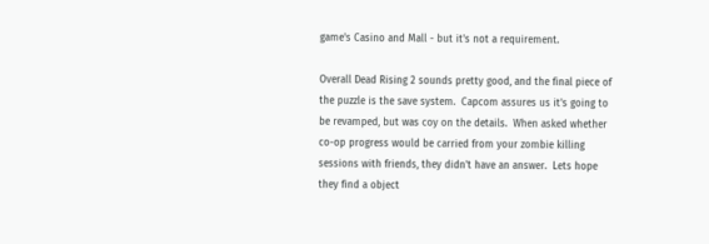game's Casino and Mall - but it's not a requirement.

Overall Dead Rising 2 sounds pretty good, and the final piece of the puzzle is the save system.  Capcom assures us it's going to be revamped, but was coy on the details.  When asked whether co-op progress would be carried from your zombie killing sessions with friends, they didn't have an answer.  Lets hope they find a object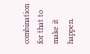combination for that to make it happen.